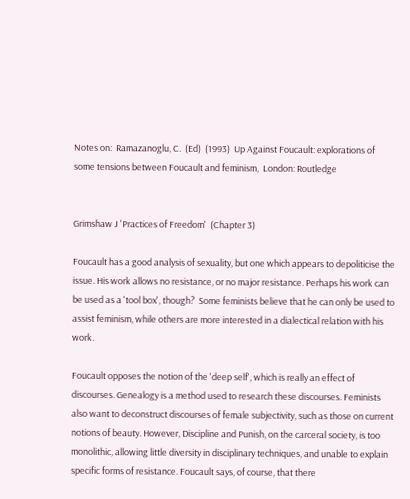Notes on:  Ramazanoglu, C.  (Ed)  (1993)  Up Against Foucault: explorations of some tensions between Foucault and feminism,  London: Routledge


Grimshaw J 'Practices of Freedom'  (Chapter 3)

Foucault has a good analysis of sexuality, but one which appears to depoliticise the issue. His work allows no resistance, or no major resistance. Perhaps his work can be used as a 'tool box', though?  Some feminists believe that he can only be used to assist feminism, while others are more interested in a dialectical relation with his work.

Foucault opposes the notion of the 'deep self', which is really an effect of discourses. Genealogy is a method used to research these discourses. Feminists also want to deconstruct discourses of female subjectivity, such as those on current notions of beauty. However, Discipline and Punish, on the carceral society, is too monolithic, allowing little diversity in disciplinary techniques, and unable to explain specific forms of resistance. Foucault says, of course, that there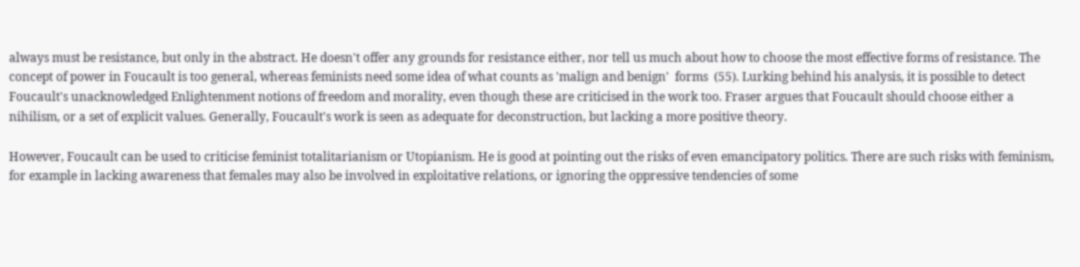always must be resistance, but only in the abstract. He doesn't offer any grounds for resistance either, nor tell us much about how to choose the most effective forms of resistance. The concept of power in Foucault is too general, whereas feminists need some idea of what counts as 'malign and benign'  forms  (55). Lurking behind his analysis, it is possible to detect Foucault's unacknowledged Enlightenment notions of freedom and morality, even though these are criticised in the work too. Fraser argues that Foucault should choose either a nihilism, or a set of explicit values. Generally, Foucault's work is seen as adequate for deconstruction, but lacking a more positive theory.

However, Foucault can be used to criticise feminist totalitarianism or Utopianism. He is good at pointing out the risks of even emancipatory politics. There are such risks with feminism, for example in lacking awareness that females may also be involved in exploitative relations, or ignoring the oppressive tendencies of some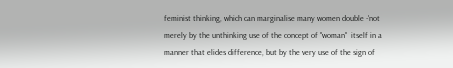feminist thinking, which can marginalise many women double -'not merely by the unthinking use of the concept of "woman"  itself in a manner that elides difference, but by the very use of the sign of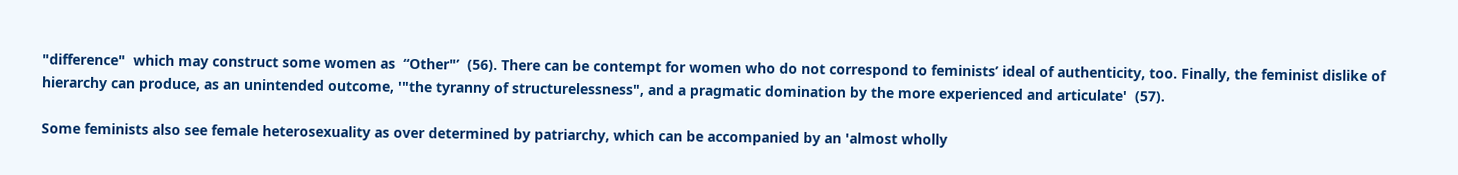"difference"  which may construct some women as  “Other"’  (56). There can be contempt for women who do not correspond to feminists’ ideal of authenticity, too. Finally, the feminist dislike of hierarchy can produce, as an unintended outcome, '"the tyranny of structurelessness", and a pragmatic domination by the more experienced and articulate'  (57).

Some feminists also see female heterosexuality as over determined by patriarchy, which can be accompanied by an 'almost wholly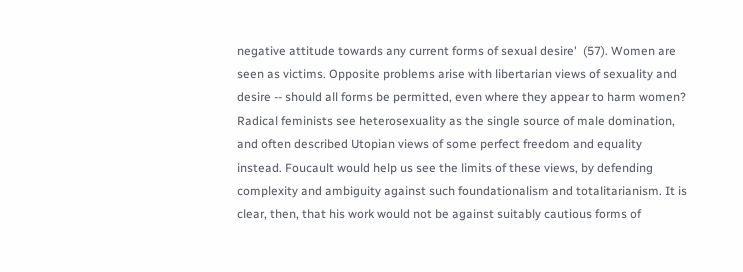negative attitude towards any current forms of sexual desire'  (57). Women are seen as victims. Opposite problems arise with libertarian views of sexuality and desire -- should all forms be permitted, even where they appear to harm women? Radical feminists see heterosexuality as the single source of male domination, and often described Utopian views of some perfect freedom and equality instead. Foucault would help us see the limits of these views, by defending complexity and ambiguity against such foundationalism and totalitarianism. It is clear, then, that his work would not be against suitably cautious forms of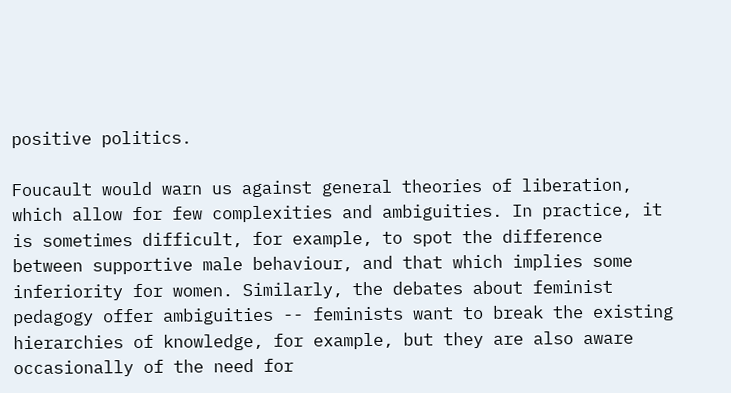positive politics.

Foucault would warn us against general theories of liberation, which allow for few complexities and ambiguities. In practice, it is sometimes difficult, for example, to spot the difference between supportive male behaviour, and that which implies some inferiority for women. Similarly, the debates about feminist pedagogy offer ambiguities -- feminists want to break the existing hierarchies of knowledge, for example, but they are also aware occasionally of the need for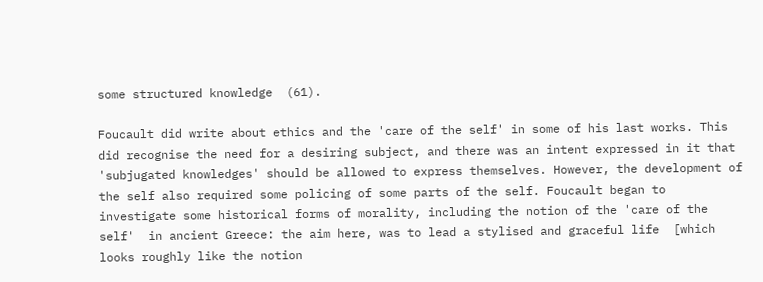some structured knowledge  (61).

Foucault did write about ethics and the 'care of the self' in some of his last works. This did recognise the need for a desiring subject, and there was an intent expressed in it that 'subjugated knowledges' should be allowed to express themselves. However, the development of the self also required some policing of some parts of the self. Foucault began to investigate some historical forms of morality, including the notion of the 'care of the self'  in ancient Greece: the aim here, was to lead a stylised and graceful life  [which looks roughly like the notion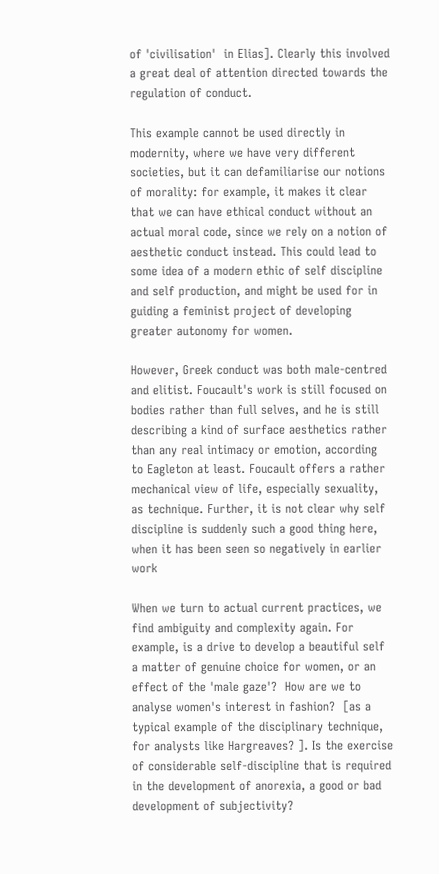of 'civilisation'  in Elias]. Clearly this involved a great deal of attention directed towards the regulation of conduct.

This example cannot be used directly in modernity, where we have very different societies, but it can defamiliarise our notions of morality: for example, it makes it clear that we can have ethical conduct without an actual moral code, since we rely on a notion of aesthetic conduct instead. This could lead to some idea of a modern ethic of self discipline and self production, and might be used for in guiding a feminist project of developing greater autonomy for women.

However, Greek conduct was both male-centred and elitist. Foucault's work is still focused on bodies rather than full selves, and he is still describing a kind of surface aesthetics rather than any real intimacy or emotion, according to Eagleton at least. Foucault offers a rather mechanical view of life, especially sexuality, as technique. Further, it is not clear why self discipline is suddenly such a good thing here, when it has been seen so negatively in earlier work

When we turn to actual current practices, we find ambiguity and complexity again. For example, is a drive to develop a beautiful self a matter of genuine choice for women, or an effect of the 'male gaze'?  How are we to analyse women's interest in fashion?  [as a typical example of the disciplinary technique, for analysts like Hargreaves? ]. Is the exercise of considerable self-discipline that is required in the development of anorexia, a good or bad development of subjectivity?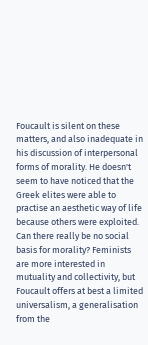Foucault is silent on these matters, and also inadequate in his discussion of interpersonal forms of morality. He doesn't seem to have noticed that the Greek elites were able to practise an aesthetic way of life because others were exploited. Can there really be no social basis for morality? Feminists are more interested in mutuality and collectivity, but Foucault offers at best a limited universalism, a generalisation from the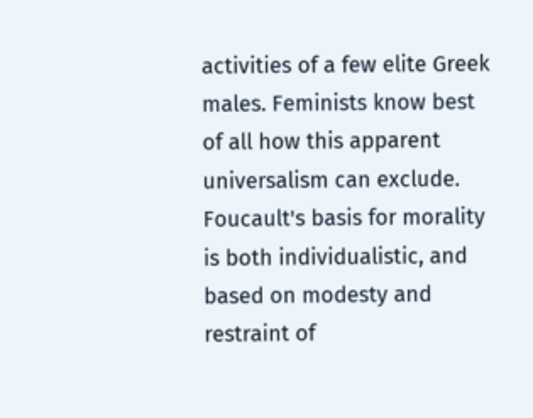activities of a few elite Greek males. Feminists know best of all how this apparent universalism can exclude. Foucault's basis for morality is both individualistic, and based on modesty and restraint of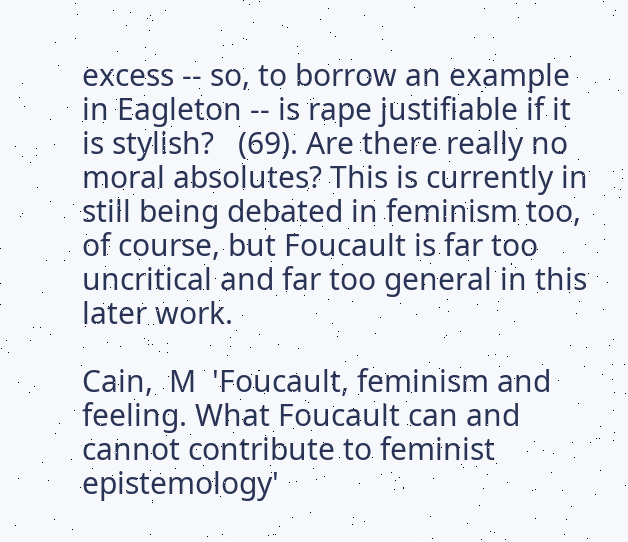excess -- so, to borrow an example in Eagleton -- is rape justifiable if it is stylish?   (69). Are there really no moral absolutes? This is currently in still being debated in feminism too, of course, but Foucault is far too uncritical and far too general in this later work.

Cain,  M  'Foucault, feminism and feeling. What Foucault can and cannot contribute to feminist epistemology'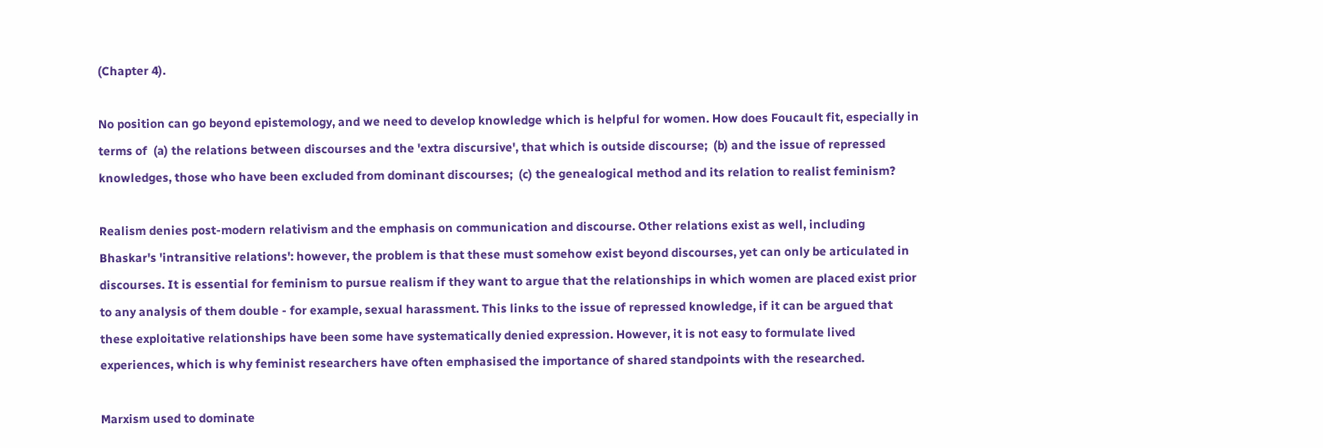(Chapter 4).

No position can go beyond epistemology, and we need to develop knowledge which is helpful for women. How does Foucault fit, especially in terms of  (a) the relations between discourses and the 'extra discursive', that which is outside discourse;  (b) and the issue of repressed knowledges, those who have been excluded from dominant discourses;  (c) the genealogical method and its relation to realist feminism?

Realism denies post-modern relativism and the emphasis on communication and discourse. Other relations exist as well, including Bhaskar's 'intransitive relations': however, the problem is that these must somehow exist beyond discourses, yet can only be articulated in discourses. It is essential for feminism to pursue realism if they want to argue that the relationships in which women are placed exist prior to any analysis of them double - for example, sexual harassment. This links to the issue of repressed knowledge, if it can be argued that these exploitative relationships have been some have systematically denied expression. However, it is not easy to formulate lived experiences, which is why feminist researchers have often emphasised the importance of shared standpoints with the researched.

Marxism used to dominate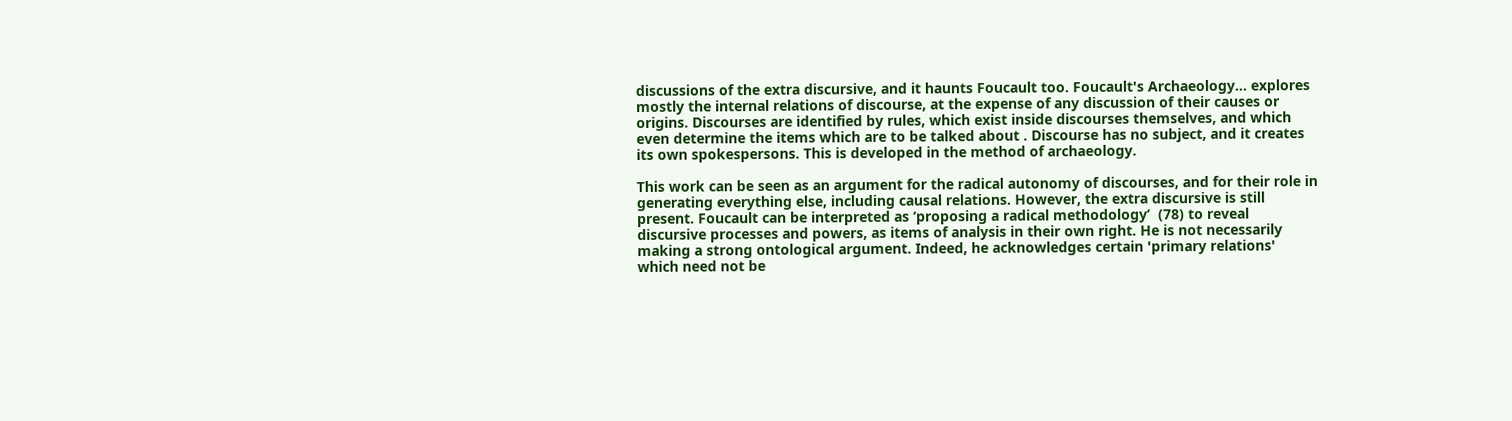discussions of the extra discursive, and it haunts Foucault too. Foucault's Archaeology... explores mostly the internal relations of discourse, at the expense of any discussion of their causes or origins. Discourses are identified by rules, which exist inside discourses themselves, and which even determine the items which are to be talked about . Discourse has no subject, and it creates its own spokespersons. This is developed in the method of archaeology.

This work can be seen as an argument for the radical autonomy of discourses, and for their role in generating everything else, including causal relations. However, the extra discursive is still present. Foucault can be interpreted as ‘proposing a radical methodology’  (78) to reveal discursive processes and powers, as items of analysis in their own right. He is not necessarily making a strong ontological argument. Indeed, he acknowledges certain 'primary relations'  which need not be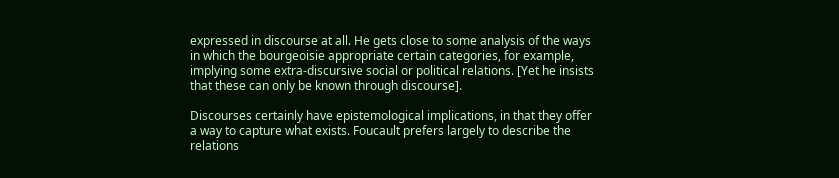expressed in discourse at all. He gets close to some analysis of the ways in which the bourgeoisie appropriate certain categories, for example, implying some extra-discursive social or political relations. [Yet he insists that these can only be known through discourse].

Discourses certainly have epistemological implications, in that they offer a way to capture what exists. Foucault prefers largely to describe the relations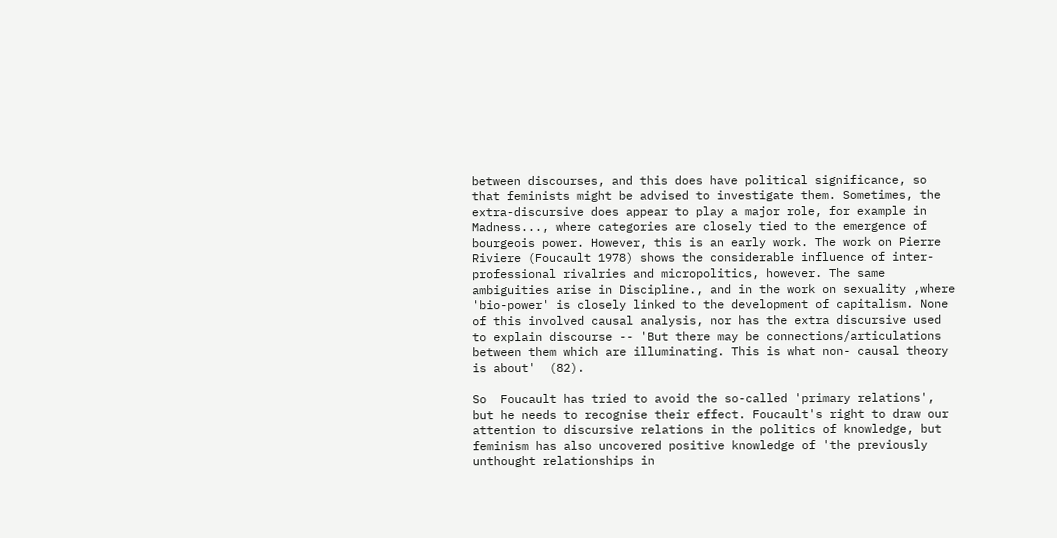between discourses, and this does have political significance, so that feminists might be advised to investigate them. Sometimes, the extra-discursive does appear to play a major role, for example in Madness..., where categories are closely tied to the emergence of bourgeois power. However, this is an early work. The work on Pierre Riviere (Foucault 1978) shows the considerable influence of inter-professional rivalries and micropolitics, however. The same ambiguities arise in Discipline., and in the work on sexuality ,where 'bio-power' is closely linked to the development of capitalism. None of this involved causal analysis, nor has the extra discursive used to explain discourse -- 'But there may be connections/articulations between them which are illuminating. This is what non- causal theory is about'  (82).

So  Foucault has tried to avoid the so-called 'primary relations', but he needs to recognise their effect. Foucault's right to draw our attention to discursive relations in the politics of knowledge, but feminism has also uncovered positive knowledge of 'the previously unthought relationships in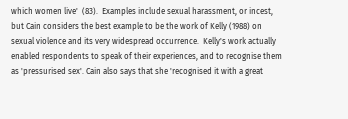which women live'  (83).  Examples include sexual harassment, or incest, but Cain considers the best example to be the work of Kelly (1988) on sexual violence and its very widespread occurrence.  Kelly's work actually enabled respondents to speak of their experiences, and to recognise them as 'pressurised sex'. Cain also says that she 'recognised it with a great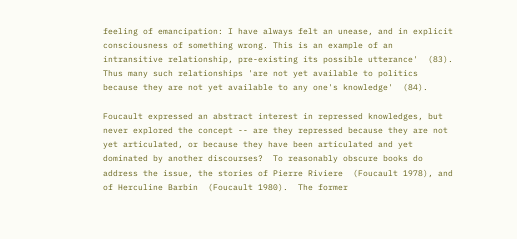feeling of emancipation: I have always felt an unease, and in explicit consciousness of something wrong. This is an example of an intransitive relationship, pre-existing its possible utterance'  (83). Thus many such relationships 'are not yet available to politics because they are not yet available to any one's knowledge'  (84).

Foucault expressed an abstract interest in repressed knowledges, but never explored the concept -- are they repressed because they are not yet articulated, or because they have been articulated and yet dominated by another discourses?  To reasonably obscure books do address the issue, the stories of Pierre Riviere  (Foucault 1978), and of Herculine Barbin  (Foucault 1980).  The former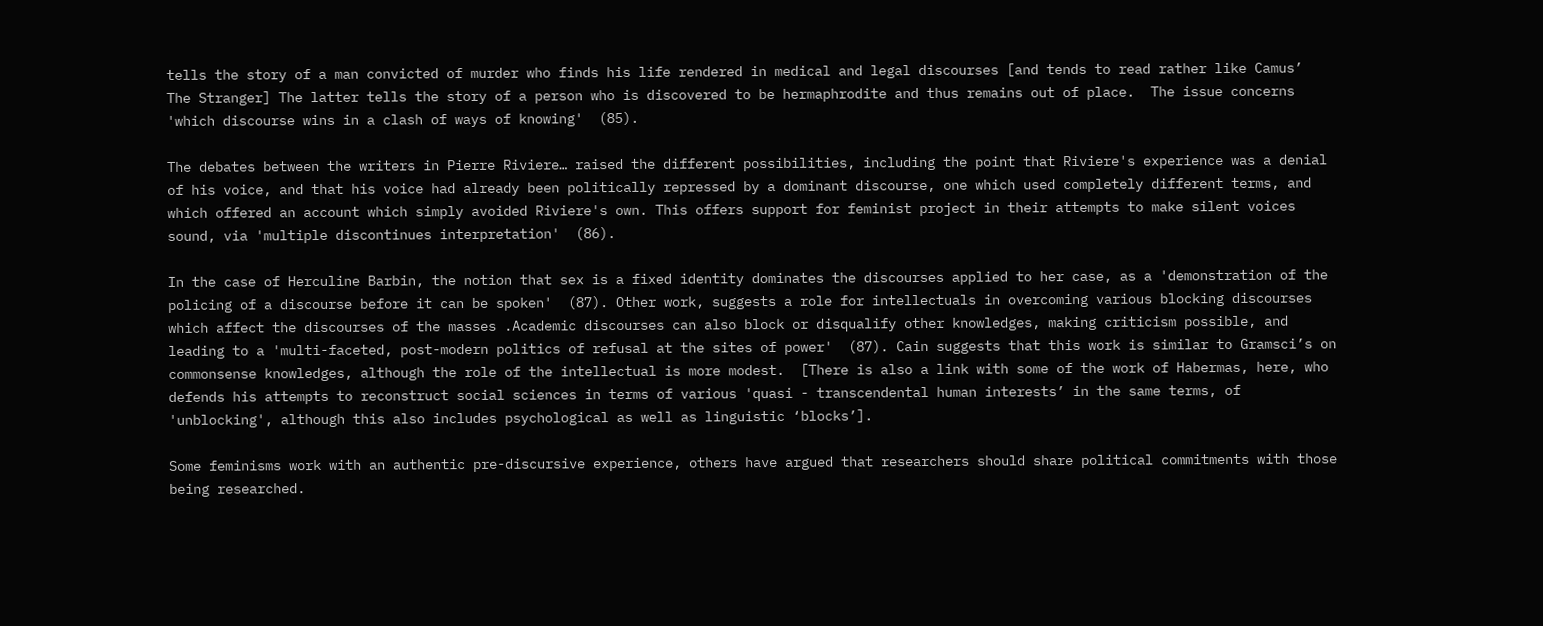tells the story of a man convicted of murder who finds his life rendered in medical and legal discourses [and tends to read rather like Camus’  The Stranger] The latter tells the story of a person who is discovered to be hermaphrodite and thus remains out of place.  The issue concerns 'which discourse wins in a clash of ways of knowing'  (85).

The debates between the writers in Pierre Riviere… raised the different possibilities, including the point that Riviere's experience was a denial of his voice, and that his voice had already been politically repressed by a dominant discourse, one which used completely different terms, and which offered an account which simply avoided Riviere's own. This offers support for feminist project in their attempts to make silent voices sound, via 'multiple discontinues interpretation'  (86).

In the case of Herculine Barbin, the notion that sex is a fixed identity dominates the discourses applied to her case, as a 'demonstration of the policing of a discourse before it can be spoken'  (87). Other work, suggests a role for intellectuals in overcoming various blocking discourses which affect the discourses of the masses .Academic discourses can also block or disqualify other knowledges, making criticism possible, and leading to a 'multi-faceted, post-modern politics of refusal at the sites of power'  (87). Cain suggests that this work is similar to Gramsci’s on commonsense knowledges, although the role of the intellectual is more modest.  [There is also a link with some of the work of Habermas, here, who defends his attempts to reconstruct social sciences in terms of various 'quasi - transcendental human interests’ in the same terms, of 'unblocking', although this also includes psychological as well as linguistic ‘blocks’].

Some feminisms work with an authentic pre-discursive experience, others have argued that researchers should share political commitments with those being researched.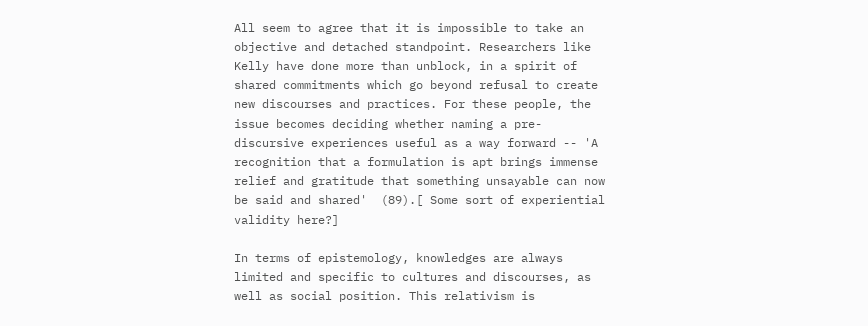All seem to agree that it is impossible to take an objective and detached standpoint. Researchers like Kelly have done more than unblock, in a spirit of shared commitments which go beyond refusal to create new discourses and practices. For these people, the issue becomes deciding whether naming a pre-discursive experiences useful as a way forward -- 'A recognition that a formulation is apt brings immense relief and gratitude that something unsayable can now be said and shared'  (89).[ Some sort of experiential validity here?]

In terms of epistemology, knowledges are always limited and specific to cultures and discourses, as well as social position. This relativism is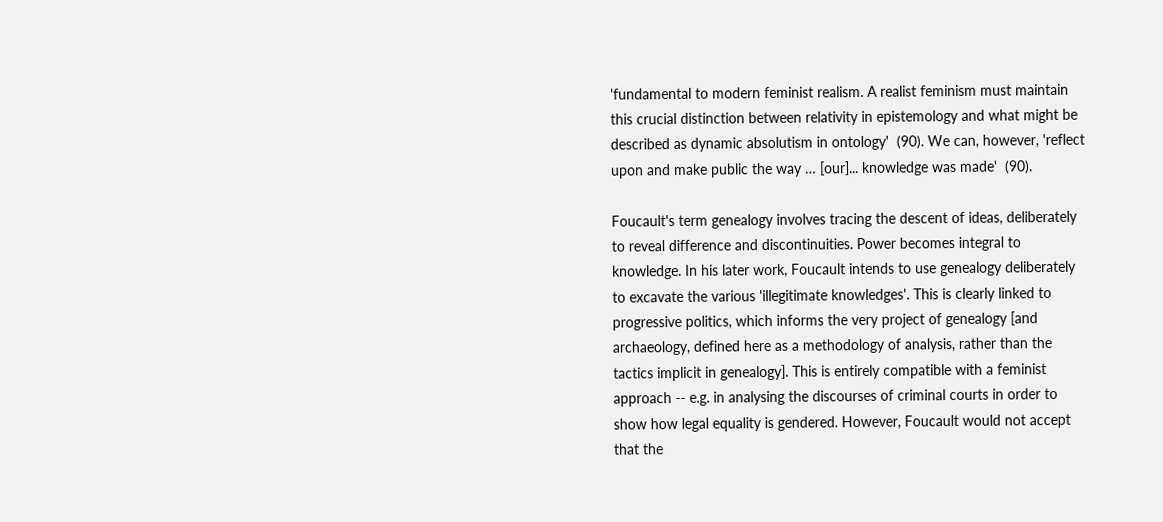'fundamental to modern feminist realism. A realist feminism must maintain this crucial distinction between relativity in epistemology and what might be described as dynamic absolutism in ontology'  (90). We can, however, 'reflect upon and make public the way … [our]... knowledge was made'  (90).

Foucault's term genealogy involves tracing the descent of ideas, deliberately to reveal difference and discontinuities. Power becomes integral to knowledge. In his later work, Foucault intends to use genealogy deliberately to excavate the various 'illegitimate knowledges'. This is clearly linked to progressive politics, which informs the very project of genealogy [and archaeology, defined here as a methodology of analysis, rather than the tactics implicit in genealogy]. This is entirely compatible with a feminist approach -- e.g. in analysing the discourses of criminal courts in order to show how legal equality is gendered. However, Foucault would not accept that the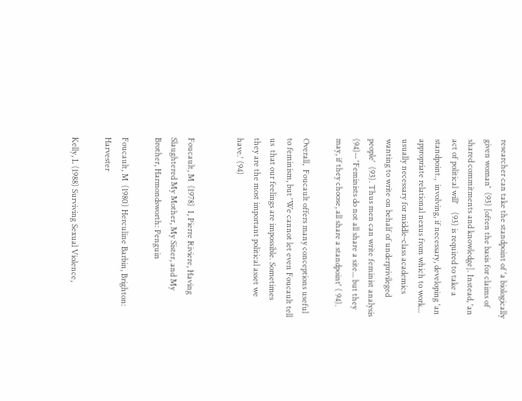researcher can take the standpoint of 'a biologically given woman'  (93) [often the basis for claims of shared commitments and knowledge]. Instead, 'an act of political will'    (93) is required to take a standpoint.,  involving, if necessary, developing 'an appropriate relational nexus from which to work... usually necessary for middle-class academics wanting to write on behalf of underprivileged people'  (93). Thus men can write feminist analysis  (94)-- 'Feminists do not all share a site... but they may, if they choose, all share a standpoint' ( 94).

Overall,  Foucault offers many conceptions useful to feminism, but 'We cannot let even Foucault tell us  that our feelings are impossible. Sometimes they are the most important political asset we have.' (94)


Foucault, M  (1978)  I, Pierre Riviere, Having Slaughtered My Mother, My Sister, and My Brother, Harmondsworth: Penguin

Foucault, M  (1980) Herculine Barbin, Brighton: Harvester

Kelly, L (1988) Surviving Sexual Violence,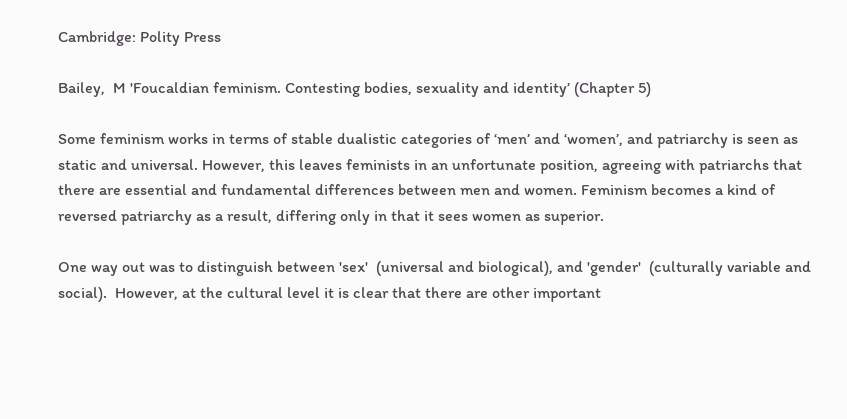Cambridge: Polity Press

Bailey,  M 'Foucaldian feminism. Contesting bodies, sexuality and identity’ (Chapter 5)

Some feminism works in terms of stable dualistic categories of ‘men’ and ‘women’, and patriarchy is seen as static and universal. However, this leaves feminists in an unfortunate position, agreeing with patriarchs that there are essential and fundamental differences between men and women. Feminism becomes a kind of reversed patriarchy as a result, differing only in that it sees women as superior.

One way out was to distinguish between 'sex'  (universal and biological), and 'gender'  (culturally variable and social).  However, at the cultural level it is clear that there are other important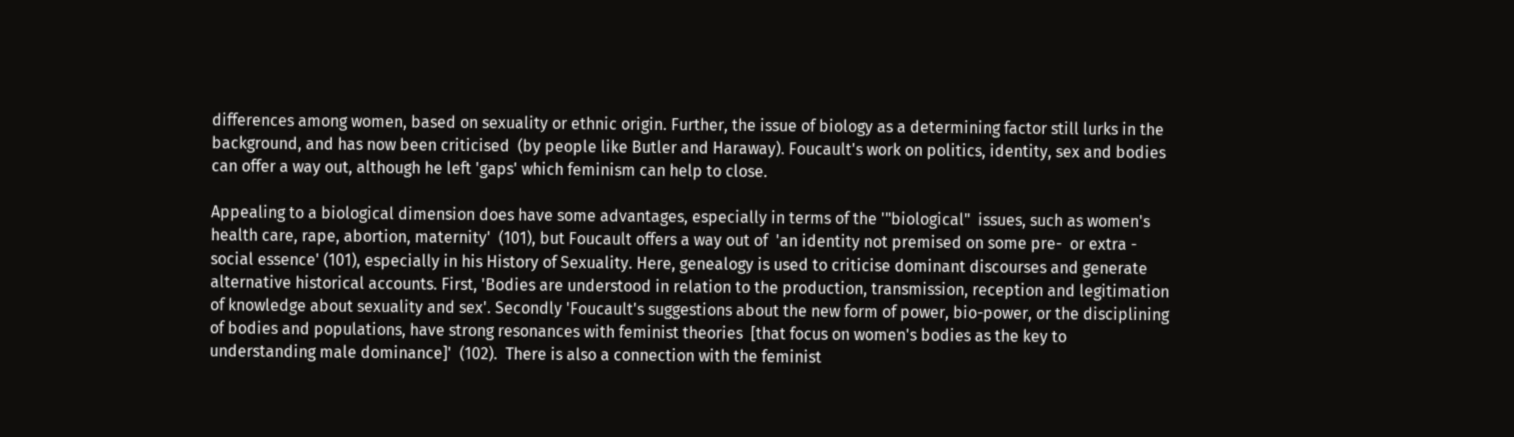differences among women, based on sexuality or ethnic origin. Further, the issue of biology as a determining factor still lurks in the background, and has now been criticised  (by people like Butler and Haraway). Foucault's work on politics, identity, sex and bodies can offer a way out, although he left 'gaps' which feminism can help to close.

Appealing to a biological dimension does have some advantages, especially in terms of the '"biological"  issues, such as women's health care, rape, abortion, maternity'  (101), but Foucault offers a way out of  'an identity not premised on some pre-  or extra - social essence' (101), especially in his History of Sexuality. Here, genealogy is used to criticise dominant discourses and generate alternative historical accounts. First, 'Bodies are understood in relation to the production, transmission, reception and legitimation of knowledge about sexuality and sex'. Secondly 'Foucault's suggestions about the new form of power, bio-power, or the disciplining of bodies and populations, have strong resonances with feminist theories  [that focus on women's bodies as the key to understanding male dominance]'  (102).  There is also a connection with the feminist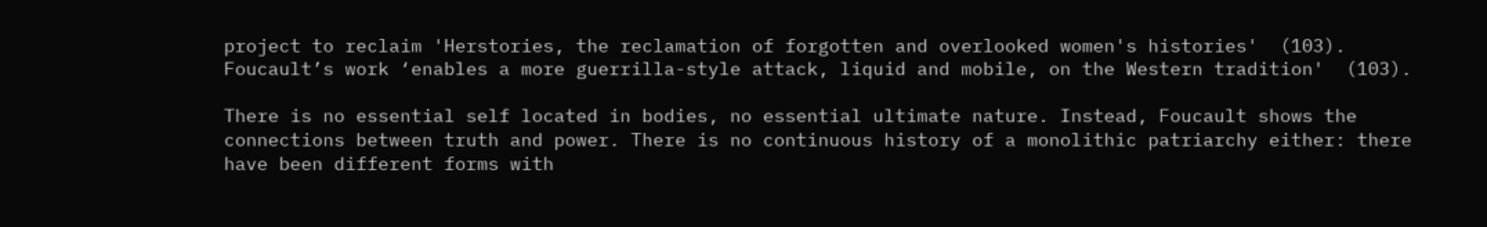project to reclaim 'Herstories, the reclamation of forgotten and overlooked women's histories'  (103). Foucault’s work ‘enables a more guerrilla-style attack, liquid and mobile, on the Western tradition'  (103).

There is no essential self located in bodies, no essential ultimate nature. Instead, Foucault shows the connections between truth and power. There is no continuous history of a monolithic patriarchy either: there have been different forms with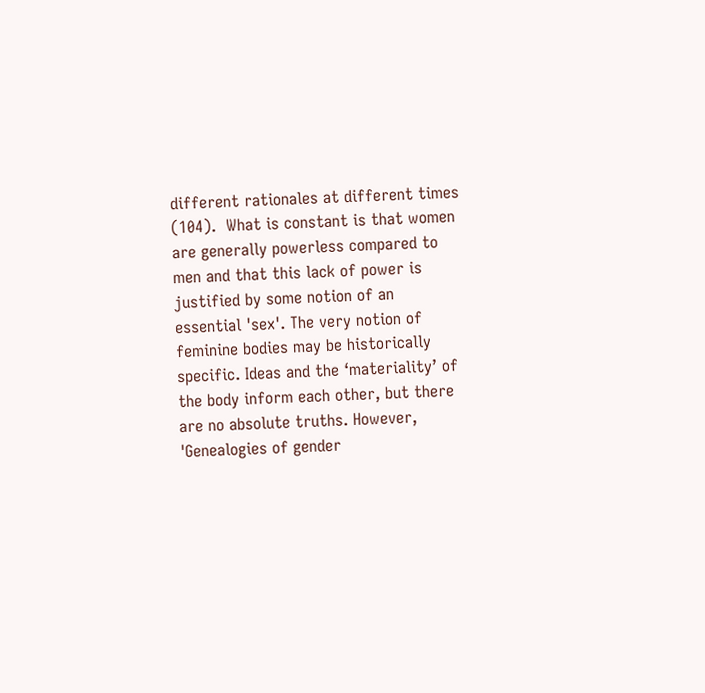different rationales at different times  (104).  What is constant is that women are generally powerless compared to men and that this lack of power is justified by some notion of an essential 'sex'. The very notion of feminine bodies may be historically specific. Ideas and the ‘materiality’ of the body inform each other, but there are no absolute truths. However, 'Genealogies of gender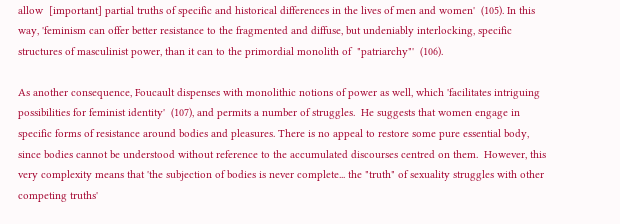allow  [important] partial truths of specific and historical differences in the lives of men and women'  (105). In this way, 'feminism can offer better resistance to the fragmented and diffuse, but undeniably interlocking, specific structures of masculinist power, than it can to the primordial monolith of  "patriarchy"'  (106).

As another consequence, Foucault dispenses with monolithic notions of power as well, which 'facilitates intriguing possibilities for feminist identity'  (107), and permits a number of struggles.  He suggests that women engage in specific forms of resistance around bodies and pleasures. There is no appeal to restore some pure essential body, since bodies cannot be understood without reference to the accumulated discourses centred on them.  However, this very complexity means that 'the subjection of bodies is never complete... the "truth" of sexuality struggles with other competing truths'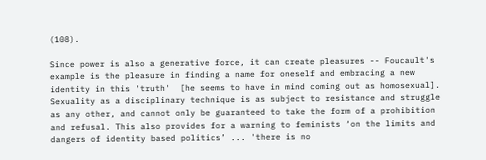(108).

Since power is also a generative force, it can create pleasures -- Foucault's example is the pleasure in finding a name for oneself and embracing a new identity in this 'truth'  [he seems to have in mind coming out as homosexual]. Sexuality as a disciplinary technique is as subject to resistance and struggle as any other, and cannot only be guaranteed to take the form of a prohibition and refusal. This also provides for a warning to feminists ‘on the limits and dangers of identity based politics’ ... 'there is no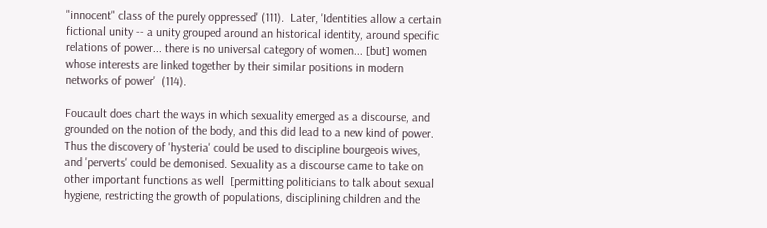"innocent" class of the purely oppressed' (111).  Later, 'Identities allow a certain fictional unity -- a unity grouped around an historical identity, around specific relations of power... there is no universal category of women... [but] women whose interests are linked together by their similar positions in modern networks of power'  (114).

Foucault does chart the ways in which sexuality emerged as a discourse, and grounded on the notion of the body, and this did lead to a new kind of power. Thus the discovery of 'hysteria' could be used to discipline bourgeois wives, and 'perverts' could be demonised. Sexuality as a discourse came to take on other important functions as well  [permitting politicians to talk about sexual hygiene, restricting the growth of populations, disciplining children and the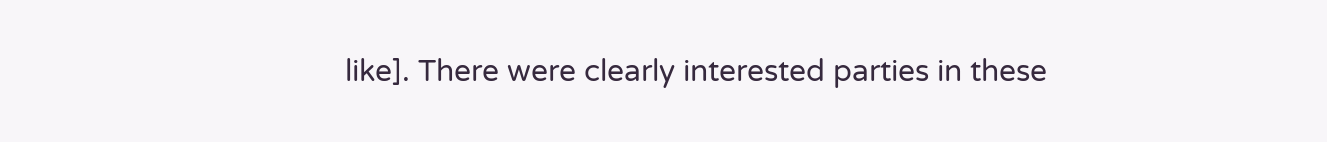like]. There were clearly interested parties in these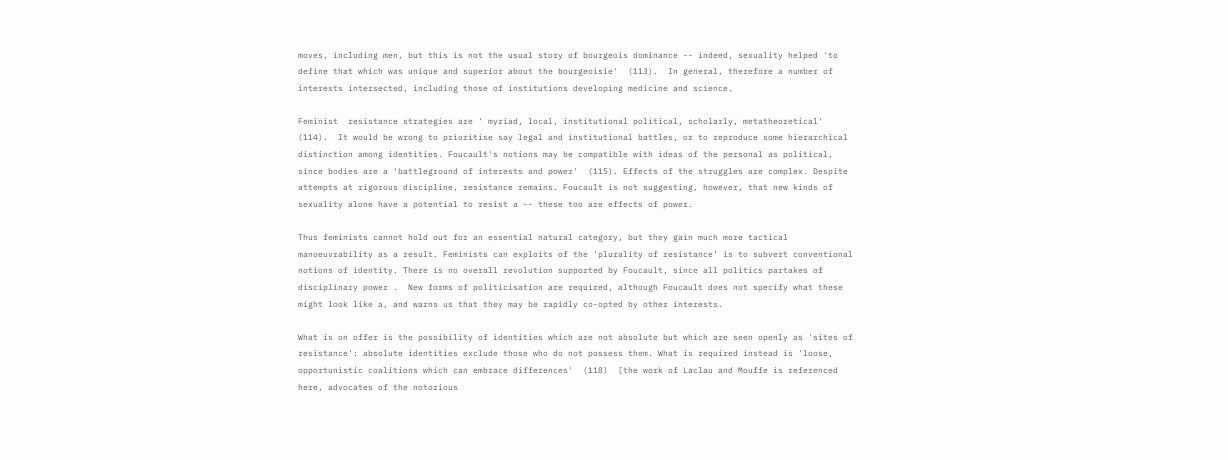moves, including men, but this is not the usual story of bourgeois dominance -- indeed, sexuality helped 'to define that which was unique and superior about the bourgeoisie'  (113).  In general, therefore a number of interests intersected, including those of institutions developing medicine and science.

Feminist  resistance strategies are ' myriad, local, institutional political, scholarly, metatheoretical'  (114).  It would be wrong to prioritise say legal and institutional battles, or to reproduce some hierarchical distinction among identities. Foucault's notions may be compatible with ideas of the personal as political, since bodies are a ‘battleground of interests and power'  (115). Effects of the struggles are complex. Despite attempts at rigorous discipline, resistance remains. Foucault is not suggesting, however, that new kinds of sexuality alone have a potential to resist a -- these too are effects of power.

Thus feminists cannot hold out for an essential natural category, but they gain much more tactical manoeuvrability as a result. Feminists can exploits of the 'plurality of resistance’ is to subvert conventional notions of identity. There is no overall revolution supported by Foucault, since all politics partakes of disciplinary power .  New forms of politicisation are required, although Foucault does not specify what these might look like a, and warns us that they may be rapidly co-opted by other interests.

What is on offer is the possibility of identities which are not absolute but which are seen openly as 'sites of resistance': absolute identities exclude those who do not possess them. What is required instead is 'loose, opportunistic coalitions which can embrace differences'  (118)  [the work of Laclau and Mouffe is referenced here, advocates of the notorious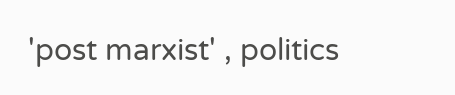'post marxist' , politics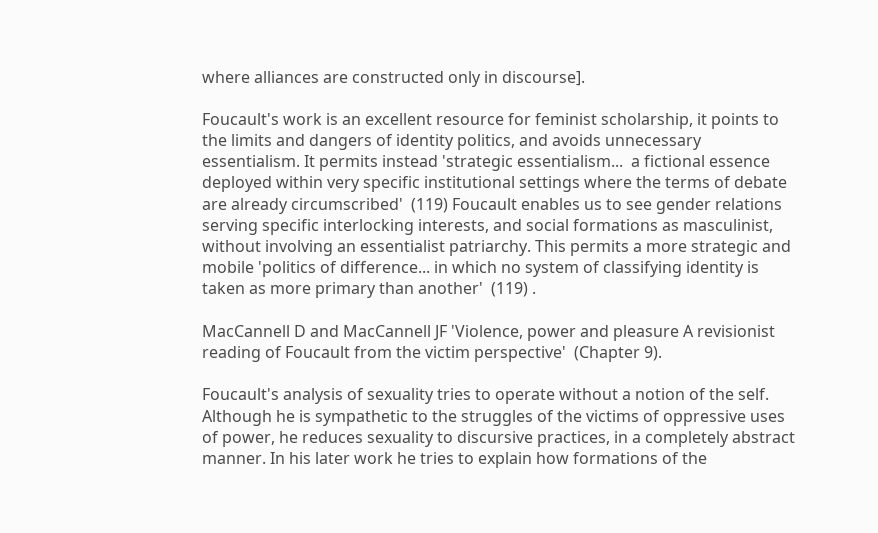where alliances are constructed only in discourse].

Foucault's work is an excellent resource for feminist scholarship, it points to the limits and dangers of identity politics, and avoids unnecessary essentialism. It permits instead 'strategic essentialism...  a fictional essence deployed within very specific institutional settings where the terms of debate are already circumscribed'  (119) Foucault enables us to see gender relations serving specific interlocking interests, and social formations as masculinist, without involving an essentialist patriarchy. This permits a more strategic and mobile 'politics of difference... in which no system of classifying identity is taken as more primary than another'  (119) .

MacCannell D and MacCannell JF 'Violence, power and pleasure A revisionist reading of Foucault from the victim perspective'  (Chapter 9).

Foucault's analysis of sexuality tries to operate without a notion of the self. Although he is sympathetic to the struggles of the victims of oppressive uses of power, he reduces sexuality to discursive practices, in a completely abstract manner. In his later work he tries to explain how formations of the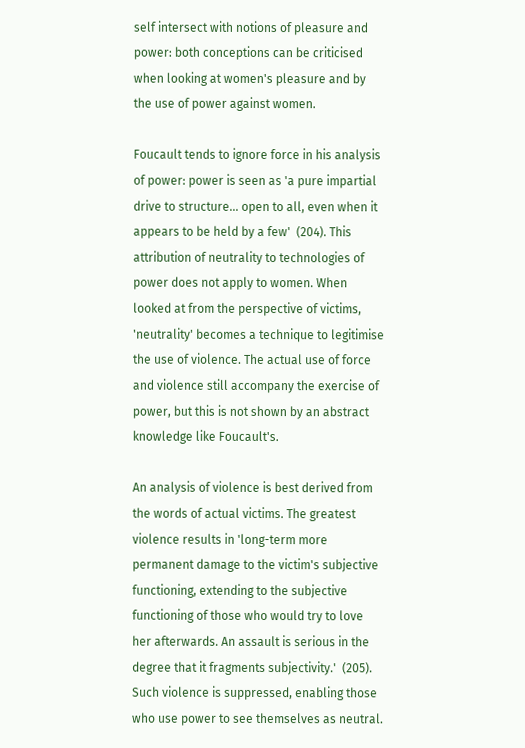self intersect with notions of pleasure and power: both conceptions can be criticised when looking at women's pleasure and by the use of power against women.

Foucault tends to ignore force in his analysis of power: power is seen as 'a pure impartial drive to structure... open to all, even when it appears to be held by a few'  (204). This attribution of neutrality to technologies of power does not apply to women. When looked at from the perspective of victims, 'neutrality' becomes a technique to legitimise the use of violence. The actual use of force and violence still accompany the exercise of power, but this is not shown by an abstract knowledge like Foucault's.

An analysis of violence is best derived from the words of actual victims. The greatest violence results in 'long-term more permanent damage to the victim's subjective functioning, extending to the subjective functioning of those who would try to love her afterwards. An assault is serious in the degree that it fragments subjectivity.'  (205). Such violence is suppressed, enabling those who use power to see themselves as neutral.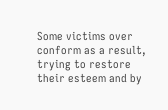Some victims over conform as a result, trying to restore their esteem and by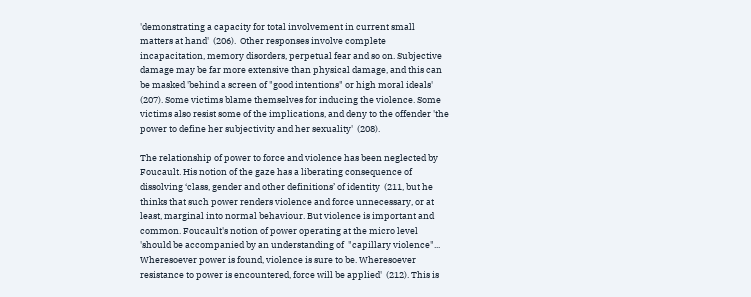'demonstrating a capacity for total involvement in current small matters at hand'  (206).  Other responses involve complete incapacitation, memory disorders, perpetual fear and so on. Subjective damage may be far more extensive than physical damage, and this can be masked 'behind a screen of "good intentions" or high moral ideals'  (207). Some victims blame themselves for inducing the violence. Some victims also resist some of the implications, and deny to the offender 'the power to define her subjectivity and her sexuality'  (208).

The relationship of power to force and violence has been neglected by Foucault. His notion of the gaze has a liberating consequence of dissolving ‘class, gender and other definitions’ of identity  (211, but he thinks that such power renders violence and force unnecessary, or at least, marginal into normal behaviour. But violence is important and common. Foucault's notion of power operating at the micro level 'should be accompanied by an understanding of  "capillary violence"... Wheresoever power is found, violence is sure to be. Wheresoever resistance to power is encountered, force will be applied'  (212). This is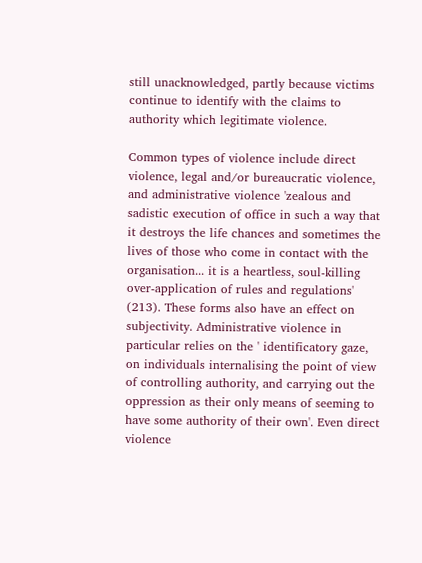still unacknowledged, partly because victims continue to identify with the claims to authority which legitimate violence.

Common types of violence include direct violence, legal and/or bureaucratic violence, and administrative violence 'zealous and sadistic execution of office in such a way that it destroys the life chances and sometimes the lives of those who come in contact with the organisation... it is a heartless, soul-killing over-application of rules and regulations'  (213). These forms also have an effect on subjectivity. Administrative violence in particular relies on the ' identificatory gaze, on individuals internalising the point of view of controlling authority, and carrying out the oppression as their only means of seeming to have some authority of their own'. Even direct violence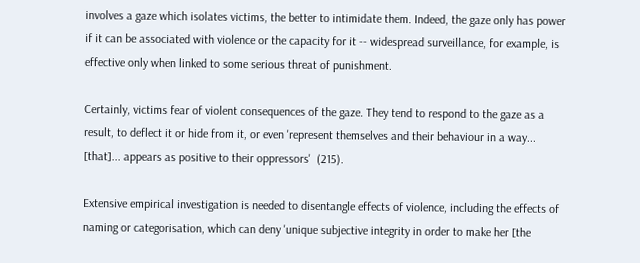involves a gaze which isolates victims, the better to intimidate them. Indeed, the gaze only has power if it can be associated with violence or the capacity for it -- widespread surveillance, for example, is effective only when linked to some serious threat of punishment.

Certainly, victims fear of violent consequences of the gaze. They tend to respond to the gaze as a result, to deflect it or hide from it, or even 'represent themselves and their behaviour in a way... [that]... appears as positive to their oppressors'  (215).

Extensive empirical investigation is needed to disentangle effects of violence, including the effects of naming or categorisation, which can deny 'unique subjective integrity in order to make her [the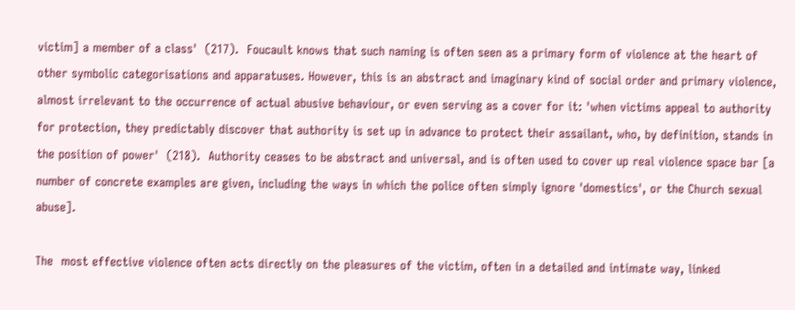victim] a member of a class'  (217).  Foucault knows that such naming is often seen as a primary form of violence at the heart of other symbolic categorisations and apparatuses. However, this is an abstract and imaginary kind of social order and primary violence, almost irrelevant to the occurrence of actual abusive behaviour, or even serving as a cover for it: 'when victims appeal to authority for protection, they predictably discover that authority is set up in advance to protect their assailant, who, by definition, stands in the position of power'  (218).  Authority ceases to be abstract and universal, and is often used to cover up real violence space bar [a number of concrete examples are given, including the ways in which the police often simply ignore 'domestics', or the Church sexual abuse].

The  most effective violence often acts directly on the pleasures of the victim, often in a detailed and intimate way, linked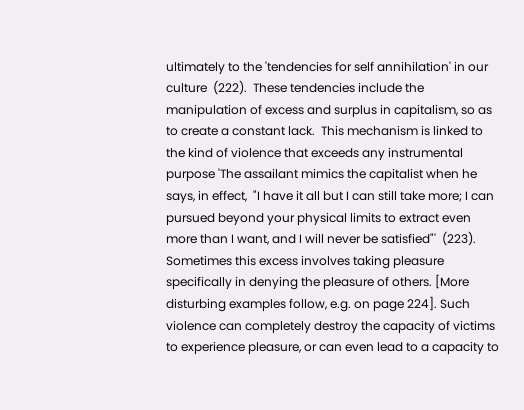ultimately to the 'tendencies for self annihilation' in our culture  (222).  These tendencies include the manipulation of excess and surplus in capitalism, so as to create a constant lack.  This mechanism is linked to the kind of violence that exceeds any instrumental purpose 'The assailant mimics the capitalist when he says, in effect,  "I have it all but I can still take more; I can pursued beyond your physical limits to extract even more than I want, and I will never be satisfied"'  (223). Sometimes this excess involves taking pleasure specifically in denying the pleasure of others. [More disturbing examples follow, e.g. on page 224]. Such violence can completely destroy the capacity of victims to experience pleasure, or can even lead to a capacity to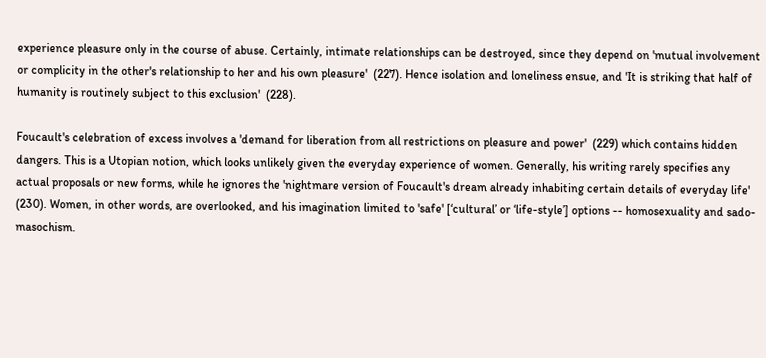experience pleasure only in the course of abuse. Certainly, intimate relationships can be destroyed, since they depend on 'mutual involvement or complicity in the other's relationship to her and his own pleasure'  (227). Hence isolation and loneliness ensue, and 'It is striking that half of humanity is routinely subject to this exclusion'  (228).

Foucault's celebration of excess involves a 'demand for liberation from all restrictions on pleasure and power'  (229) which contains hidden dangers. This is a Utopian notion, which looks unlikely given the everyday experience of women. Generally, his writing rarely specifies any actual proposals or new forms, while he ignores the 'nightmare version of Foucault's dream already inhabiting certain details of everyday life'  (230). Women, in other words, are overlooked, and his imagination limited to 'safe' [‘cultural’ or ‘life-style’] options -- homosexuality and sado-masochism.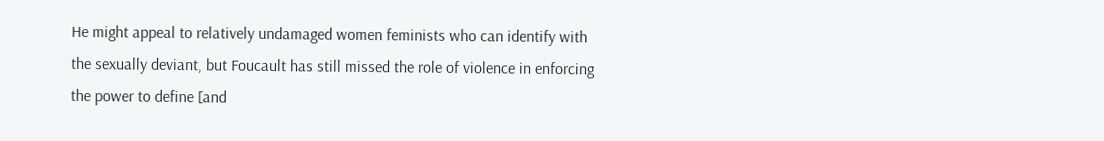He might appeal to relatively undamaged women feminists who can identify with the sexually deviant, but Foucault has still missed the role of violence in enforcing the power to define [and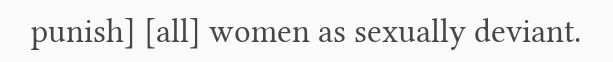punish] [all] women as sexually deviant.